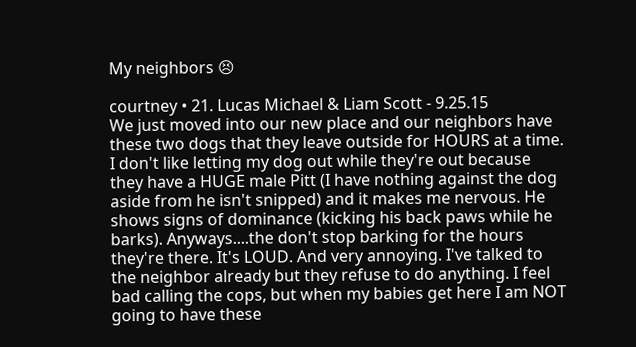My neighbors 😣

courtney • 21. Lucas Michael & Liam Scott - 9.25.15
We just moved into our new place and our neighbors have these two dogs that they leave outside for HOURS at a time. I don't like letting my dog out while they're out because they have a HUGE male Pitt (I have nothing against the dog aside from he isn't snipped) and it makes me nervous. He shows signs of dominance (kicking his back paws while he barks). Anyways....the don't stop barking for the hours they're there. It's LOUD. And very annoying. I've talked to the neighbor already but they refuse to do anything. I feel bad calling the cops, but when my babies get here I am NOT going to have these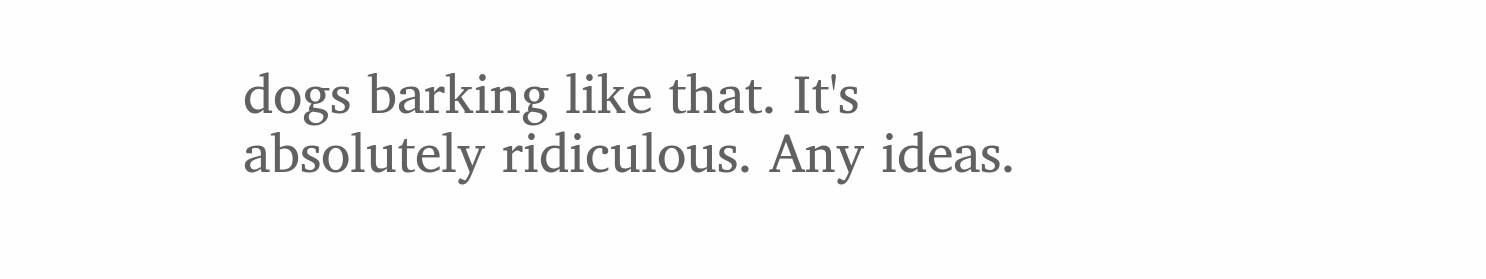dogs barking like that. It's absolutely ridiculous. Any ideas.